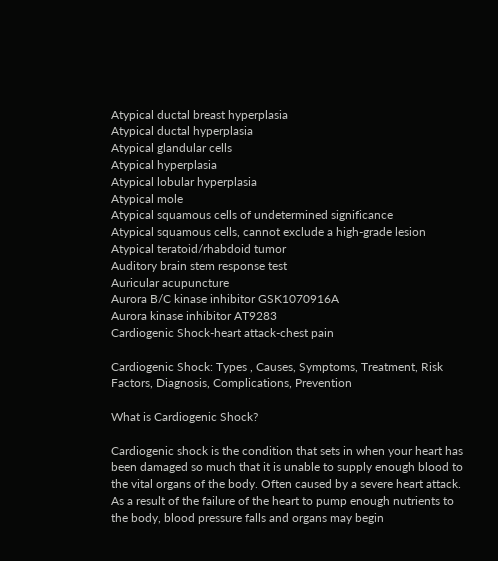Atypical ductal breast hyperplasia
Atypical ductal hyperplasia
Atypical glandular cells
Atypical hyperplasia
Atypical lobular hyperplasia
Atypical mole
Atypical squamous cells of undetermined significance
Atypical squamous cells, cannot exclude a high-grade lesion
Atypical teratoid/rhabdoid tumor
Auditory brain stem response test
Auricular acupuncture
Aurora B/C kinase inhibitor GSK1070916A
Aurora kinase inhibitor AT9283
Cardiogenic Shock-heart attack-chest pain

Cardiogenic Shock: Types , Causes, Symptoms, Treatment, Risk Factors, Diagnosis, Complications, Prevention

What is Cardiogenic Shock?

Cardiogenic shock is the condition that sets in when your heart has been damaged so much that it is unable to supply enough blood to the vital organs of the body. Often caused by a severe heart attack. As a result of the failure of the heart to pump enough nutrients to the body, blood pressure falls and organs may begin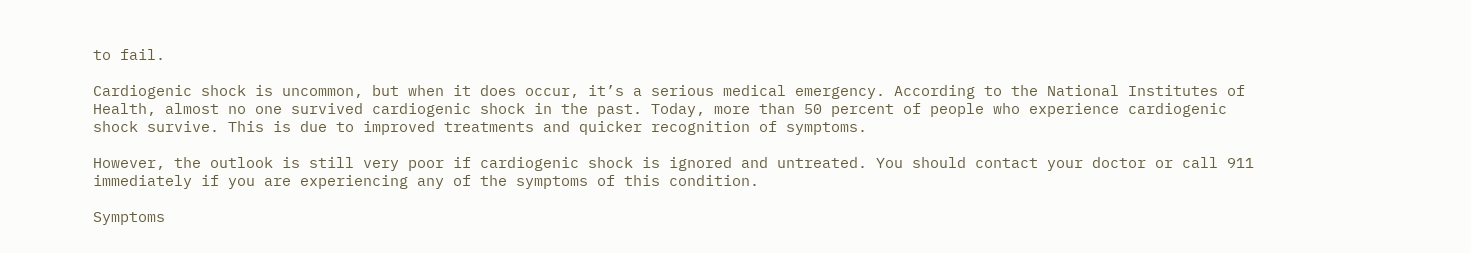to fail.

Cardiogenic shock is uncommon, but when it does occur, it’s a serious medical emergency. According to the National Institutes of Health, almost no one survived cardiogenic shock in the past. Today, more than 50 percent of people who experience cardiogenic shock survive. This is due to improved treatments and quicker recognition of symptoms.

However, the outlook is still very poor if cardiogenic shock is ignored and untreated. You should contact your doctor or call 911 immediately if you are experiencing any of the symptoms of this condition.

Symptoms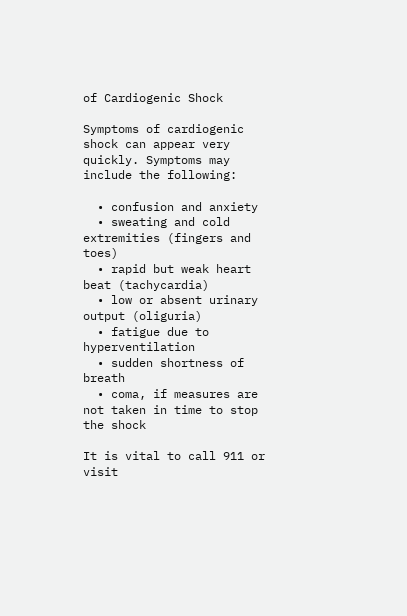of Cardiogenic Shock

Symptoms of cardiogenic shock can appear very quickly. Symptoms may include the following:

  • confusion and anxiety
  • sweating and cold extremities (fingers and toes)
  • rapid but weak heart beat (tachycardia)
  • low or absent urinary output (oliguria)
  • fatigue due to hyperventilation
  • sudden shortness of breath
  • coma, if measures are not taken in time to stop the shock

It is vital to call 911 or visit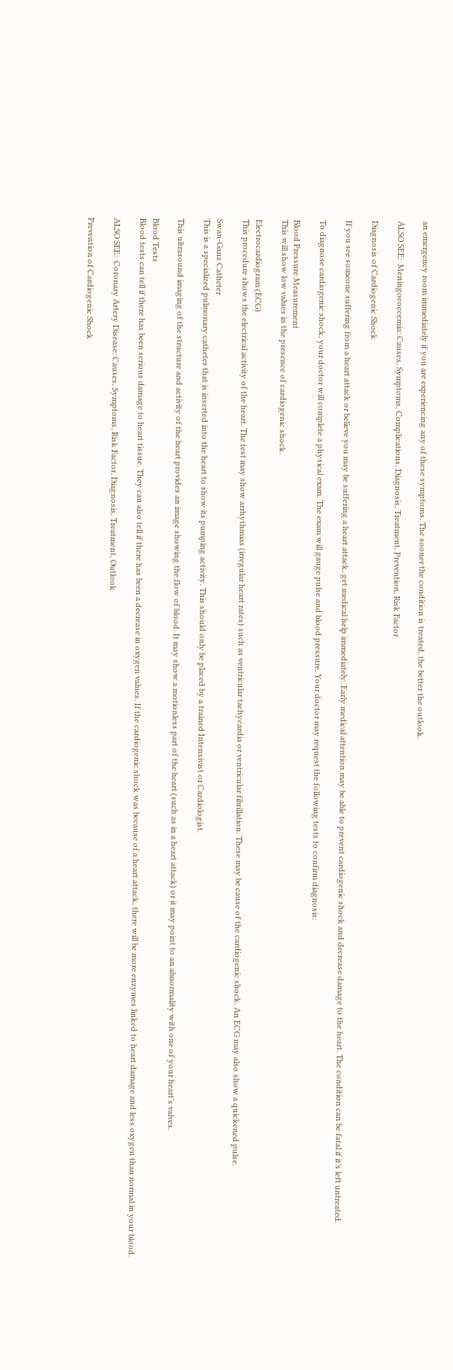an emergency room immediately if you are experiencing any of these symptoms. The sooner the condition is treated, the better the outlook.

ALSO SEE:  Meningococcemia: Causes, Symptoms, Complications, Diagnosis, Treatment, Prevention, Risk Factor

Diagnosis of Cardiogenic Shock

If you see someone suffering from a heart attack or believe you may be suffering a heart attack, get medical help immediately. Early medical attention may be able to prevent cardiogenic shock and decrease damage to the heart. The condition can be fatal if it’s left untreated.

To diagnose cardiogenic shock, your doctor will complete a physical exam. The exam will gauge pulse and blood pressure. Your doctor may request the following tests to confirm diagnosis:

Blood Pressure Measurement
This will show low values in the presence of cardiogenic shock.

Electrocardiogram (ECG)
This procedure shows the electrical activity of the heart. The test may show arrhythmias (irregular heart rates) such as ventricular tachycardia or ventricular fibrillation. These may be cause of the cardiogenic shock. An ECG may also show a quickened pulse.

Swan-Ganz Catheter
This is a specialized pulmonary catheter that is inserted into the heart to show its pumping activity. This should only be placed by a trained Intensivist or Cardiologist.

This ultrasound imaging of the structure and activity of the heart provides an image showing the flow of blood. It may show a motionless part of the heart (such as in a heart attack) or it may point to an abnormality with one of your heart’s valves.

Blood Tests
Blood tests can tell if there has been serious damage to heart tissue. They can also tell if there has been a decrease in oxygen values. If the cardiogenic shock was because of a heart attack, there will be more enzymes linked to heart damage and less oxygen than normal in your blood.

ALSO SEE:  Coronary Artery Disease: Causes, Symptoms, Risk Factor, Diagnosis, Treatment, Outlook

Prevention of Cardiogenic Shock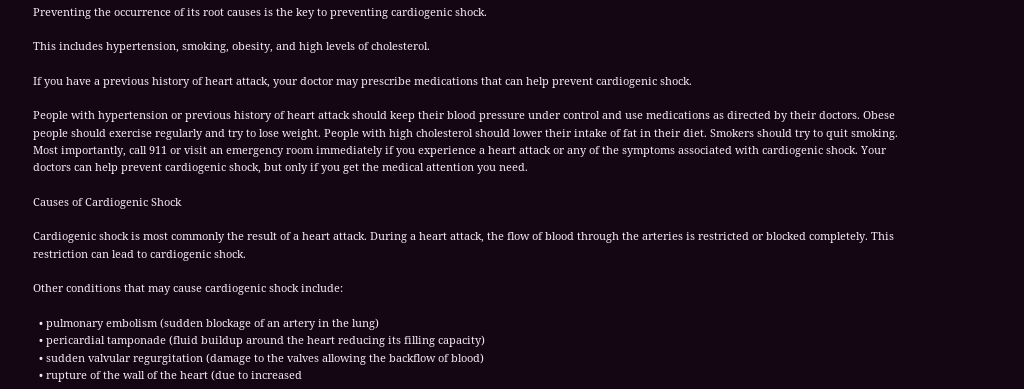Preventing the occurrence of its root causes is the key to preventing cardiogenic shock.

This includes hypertension, smoking, obesity, and high levels of cholesterol.

If you have a previous history of heart attack, your doctor may prescribe medications that can help prevent cardiogenic shock.

People with hypertension or previous history of heart attack should keep their blood pressure under control and use medications as directed by their doctors. Obese people should exercise regularly and try to lose weight. People with high cholesterol should lower their intake of fat in their diet. Smokers should try to quit smoking. Most importantly, call 911 or visit an emergency room immediately if you experience a heart attack or any of the symptoms associated with cardiogenic shock. Your doctors can help prevent cardiogenic shock, but only if you get the medical attention you need.

Causes of Cardiogenic Shock

Cardiogenic shock is most commonly the result of a heart attack. During a heart attack, the flow of blood through the arteries is restricted or blocked completely. This restriction can lead to cardiogenic shock.

Other conditions that may cause cardiogenic shock include:

  • pulmonary embolism (sudden blockage of an artery in the lung)
  • pericardial tamponade (fluid buildup around the heart reducing its filling capacity)
  • sudden valvular regurgitation (damage to the valves allowing the backflow of blood)
  • rupture of the wall of the heart (due to increased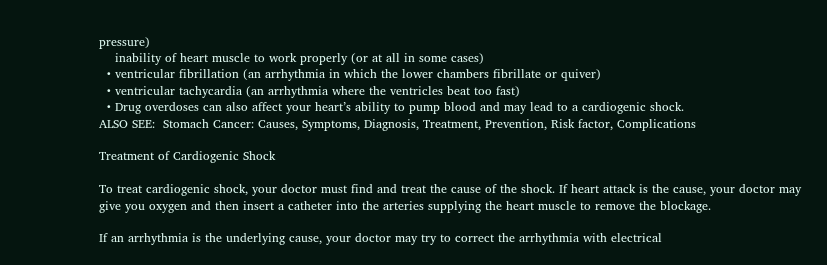pressure)
    inability of heart muscle to work properly (or at all in some cases)
  • ventricular fibrillation (an arrhythmia in which the lower chambers fibrillate or quiver)
  • ventricular tachycardia (an arrhythmia where the ventricles beat too fast)
  • Drug overdoses can also affect your heart’s ability to pump blood and may lead to a cardiogenic shock.
ALSO SEE:  Stomach Cancer: Causes, Symptoms, Diagnosis, Treatment, Prevention, Risk factor, Complications

Treatment of Cardiogenic Shock

To treat cardiogenic shock, your doctor must find and treat the cause of the shock. If heart attack is the cause, your doctor may give you oxygen and then insert a catheter into the arteries supplying the heart muscle to remove the blockage.

If an arrhythmia is the underlying cause, your doctor may try to correct the arrhythmia with electrical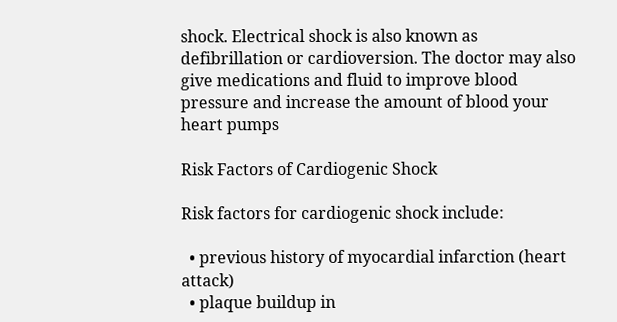shock. Electrical shock is also known as defibrillation or cardioversion. The doctor may also give medications and fluid to improve blood pressure and increase the amount of blood your heart pumps

Risk Factors of Cardiogenic Shock

Risk factors for cardiogenic shock include:

  • previous history of myocardial infarction (heart attack)
  • plaque buildup in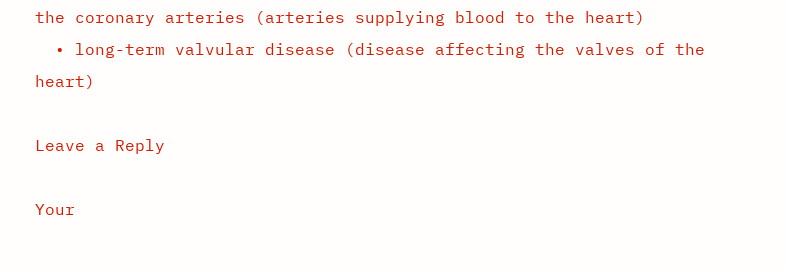the coronary arteries (arteries supplying blood to the heart)
  • long-term valvular disease (disease affecting the valves of the heart)

Leave a Reply

Your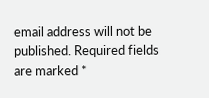email address will not be published. Required fields are marked *